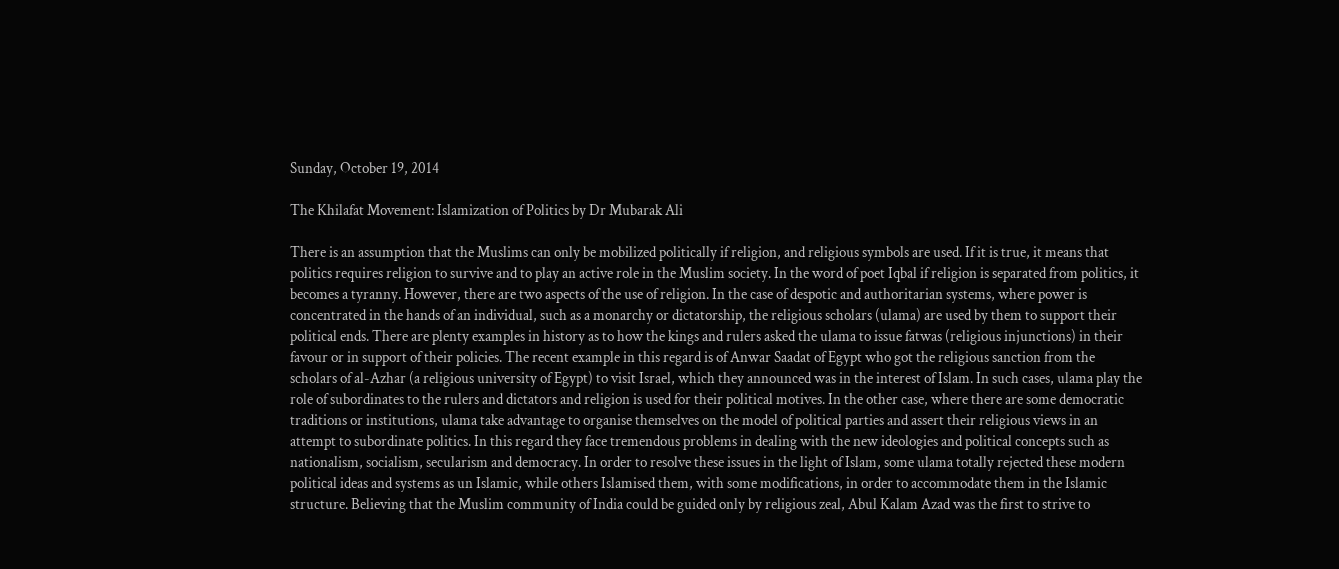Sunday, October 19, 2014

The Khilafat Movement: Islamization of Politics by Dr Mubarak Ali

There is an assumption that the Muslims can only be mobilized politically if religion, and religious symbols are used. If it is true, it means that politics requires religion to survive and to play an active role in the Muslim society. In the word of poet Iqbal if religion is separated from politics, it becomes a tyranny. However, there are two aspects of the use of religion. In the case of despotic and authoritarian systems, where power is concentrated in the hands of an individual, such as a monarchy or dictatorship, the religious scholars (ulama) are used by them to support their political ends. There are plenty examples in history as to how the kings and rulers asked the ulama to issue fatwas (religious injunctions) in their favour or in support of their policies. The recent example in this regard is of Anwar Saadat of Egypt who got the religious sanction from the scholars of al-Azhar (a religious university of Egypt) to visit Israel, which they announced was in the interest of Islam. In such cases, ulama play the role of subordinates to the rulers and dictators and religion is used for their political motives. In the other case, where there are some democratic traditions or institutions, ulama take advantage to organise themselves on the model of political parties and assert their religious views in an attempt to subordinate politics. In this regard they face tremendous problems in dealing with the new ideologies and political concepts such as nationalism, socialism, secularism and democracy. In order to resolve these issues in the light of Islam, some ulama totally rejected these modern political ideas and systems as un Islamic, while others Islamised them, with some modifications, in order to accommodate them in the Islamic structure. Believing that the Muslim community of India could be guided only by religious zeal, Abul Kalam Azad was the first to strive to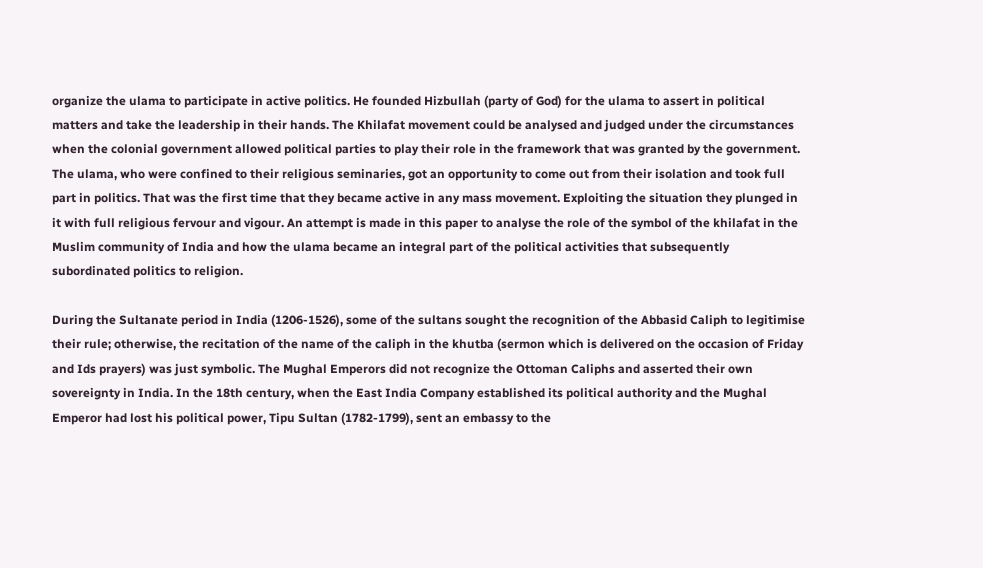organize the ulama to participate in active politics. He founded Hizbullah (party of God) for the ulama to assert in political matters and take the leadership in their hands. The Khilafat movement could be analysed and judged under the circumstances when the colonial government allowed political parties to play their role in the framework that was granted by the government. The ulama, who were confined to their religious seminaries, got an opportunity to come out from their isolation and took full part in politics. That was the first time that they became active in any mass movement. Exploiting the situation they plunged in it with full religious fervour and vigour. An attempt is made in this paper to analyse the role of the symbol of the khilafat in the Muslim community of India and how the ulama became an integral part of the political activities that subsequently subordinated politics to religion.

During the Sultanate period in India (1206-1526), some of the sultans sought the recognition of the Abbasid Caliph to legitimise their rule; otherwise, the recitation of the name of the caliph in the khutba (sermon which is delivered on the occasion of Friday and Ids prayers) was just symbolic. The Mughal Emperors did not recognize the Ottoman Caliphs and asserted their own sovereignty in India. In the 18th century, when the East India Company established its political authority and the Mughal Emperor had lost his political power, Tipu Sultan (1782-1799), sent an embassy to the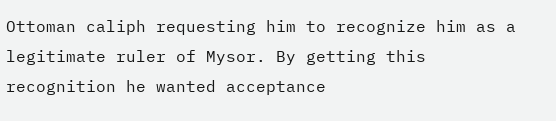Ottoman caliph requesting him to recognize him as a legitimate ruler of Mysor. By getting this recognition he wanted acceptance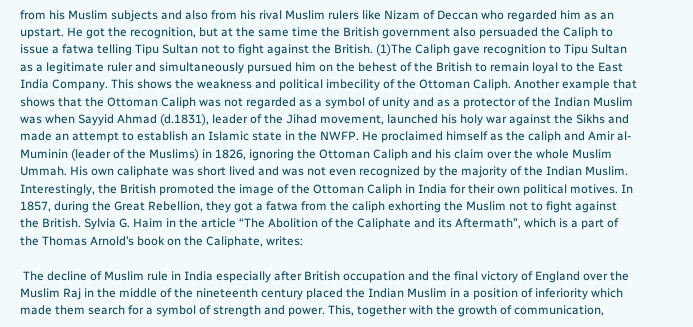from his Muslim subjects and also from his rival Muslim rulers like Nizam of Deccan who regarded him as an upstart. He got the recognition, but at the same time the British government also persuaded the Caliph to issue a fatwa telling Tipu Sultan not to fight against the British. (1)The Caliph gave recognition to Tipu Sultan as a legitimate ruler and simultaneously pursued him on the behest of the British to remain loyal to the East India Company. This shows the weakness and political imbecility of the Ottoman Caliph. Another example that shows that the Ottoman Caliph was not regarded as a symbol of unity and as a protector of the Indian Muslim was when Sayyid Ahmad (d.1831), leader of the Jihad movement, launched his holy war against the Sikhs and made an attempt to establish an Islamic state in the NWFP. He proclaimed himself as the caliph and Amir al-Muminin (leader of the Muslims) in 1826, ignoring the Ottoman Caliph and his claim over the whole Muslim Ummah. His own caliphate was short lived and was not even recognized by the majority of the Indian Muslim. Interestingly, the British promoted the image of the Ottoman Caliph in India for their own political motives. In 1857, during the Great Rebellion, they got a fatwa from the caliph exhorting the Muslim not to fight against the British. Sylvia G. Haim in the article “The Abolition of the Caliphate and its Aftermath”, which is a part of the Thomas Arnold’s book on the Caliphate, writes:

 The decline of Muslim rule in India especially after British occupation and the final victory of England over the Muslim Raj in the middle of the nineteenth century placed the Indian Muslim in a position of inferiority which made them search for a symbol of strength and power. This, together with the growth of communication,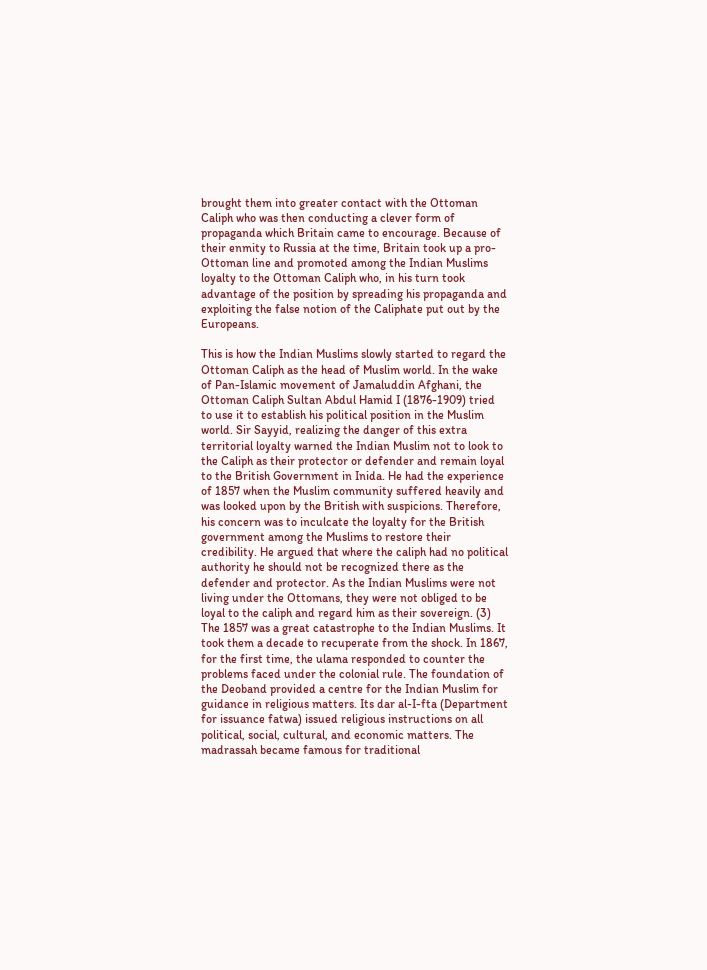brought them into greater contact with the Ottoman Caliph who was then conducting a clever form of propaganda which Britain came to encourage. Because of their enmity to Russia at the time, Britain took up a pro-Ottoman line and promoted among the Indian Muslims loyalty to the Ottoman Caliph who, in his turn took advantage of the position by spreading his propaganda and exploiting the false notion of the Caliphate put out by the Europeans.

This is how the Indian Muslims slowly started to regard the Ottoman Caliph as the head of Muslim world. In the wake of Pan-Islamic movement of Jamaluddin Afghani, the Ottoman Caliph Sultan Abdul Hamid I (1876-1909) tried to use it to establish his political position in the Muslim world. Sir Sayyid, realizing the danger of this extra territorial loyalty warned the Indian Muslim not to look to the Caliph as their protector or defender and remain loyal to the British Government in Inida. He had the experience of 1857 when the Muslim community suffered heavily and was looked upon by the British with suspicions. Therefore, his concern was to inculcate the loyalty for the British government among the Muslims to restore their credibility. He argued that where the caliph had no political authority he should not be recognized there as the defender and protector. As the Indian Muslims were not living under the Ottomans, they were not obliged to be loyal to the caliph and regard him as their sovereign. (3) The 1857 was a great catastrophe to the Indian Muslims. It took them a decade to recuperate from the shock. In 1867, for the first time, the ulama responded to counter the problems faced under the colonial rule. The foundation of the Deoband provided a centre for the Indian Muslim for guidance in religious matters. Its dar al-I-fta (Department for issuance fatwa) issued religious instructions on all political, social, cultural, and economic matters. The madrassah became famous for traditional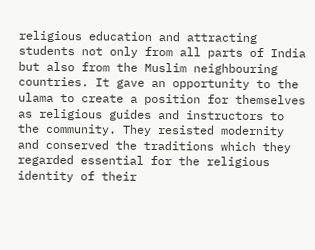religious education and attracting students not only from all parts of India but also from the Muslim neighbouring countries. It gave an opportunity to the ulama to create a position for themselves as religious guides and instructors to the community. They resisted modernity and conserved the traditions which they regarded essential for the religious identity of their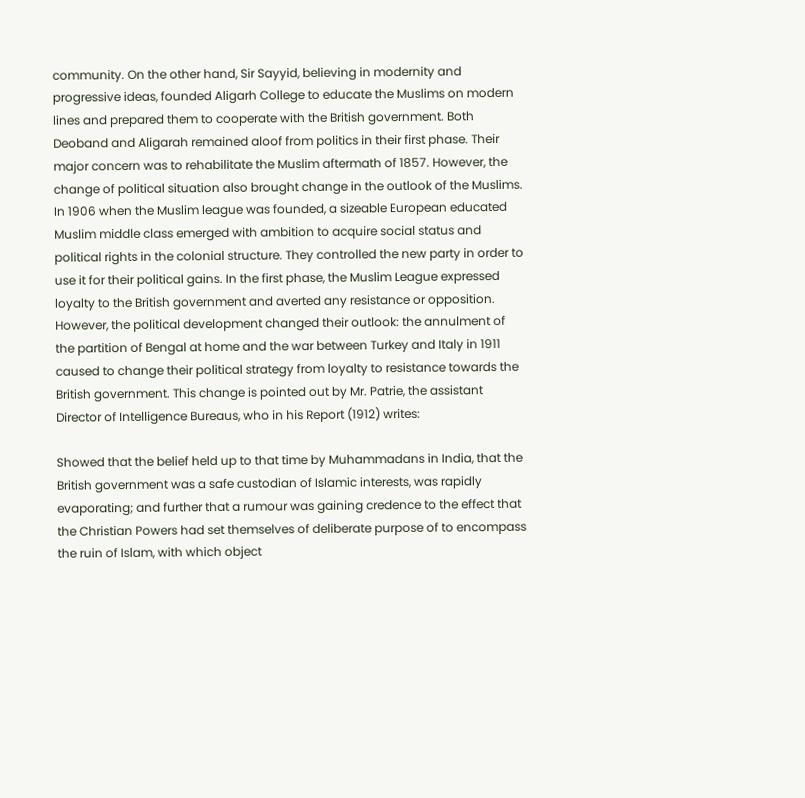community. On the other hand, Sir Sayyid, believing in modernity and progressive ideas, founded Aligarh College to educate the Muslims on modern lines and prepared them to cooperate with the British government. Both Deoband and Aligarah remained aloof from politics in their first phase. Their major concern was to rehabilitate the Muslim aftermath of 1857. However, the change of political situation also brought change in the outlook of the Muslims. In 1906 when the Muslim league was founded, a sizeable European educated Muslim middle class emerged with ambition to acquire social status and political rights in the colonial structure. They controlled the new party in order to use it for their political gains. In the first phase, the Muslim League expressed loyalty to the British government and averted any resistance or opposition. However, the political development changed their outlook: the annulment of the partition of Bengal at home and the war between Turkey and Italy in 1911 caused to change their political strategy from loyalty to resistance towards the British government. This change is pointed out by Mr. Patrie, the assistant Director of Intelligence Bureaus, who in his Report (1912) writes:

Showed that the belief held up to that time by Muhammadans in India, that the British government was a safe custodian of Islamic interests, was rapidly evaporating; and further that a rumour was gaining credence to the effect that the Christian Powers had set themselves of deliberate purpose of to encompass the ruin of Islam, with which object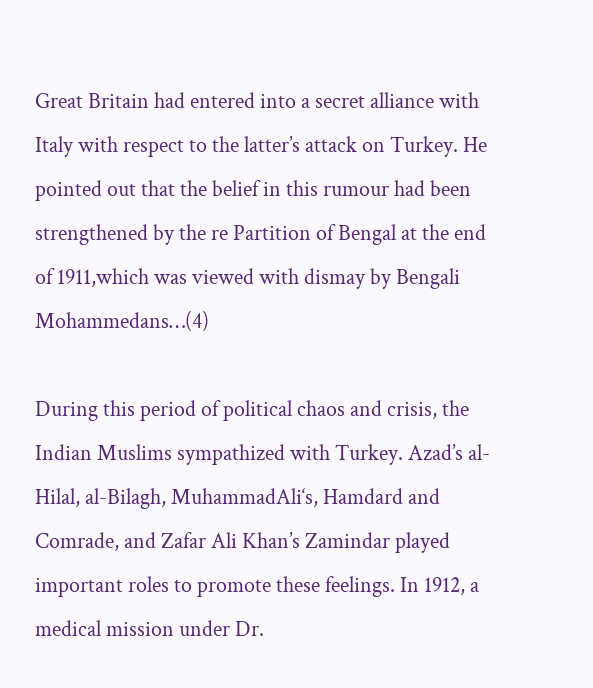Great Britain had entered into a secret alliance with Italy with respect to the latter’s attack on Turkey. He pointed out that the belief in this rumour had been strengthened by the re Partition of Bengal at the end of 1911,which was viewed with dismay by Bengali Mohammedans…(4)

During this period of political chaos and crisis, the Indian Muslims sympathized with Turkey. Azad’s al-Hilal, al-Bilagh, MuhammadAli‘s, Hamdard and Comrade, and Zafar Ali Khan’s Zamindar played important roles to promote these feelings. In 1912, a medical mission under Dr.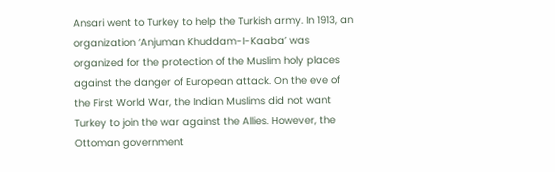Ansari went to Turkey to help the Turkish army. In 1913, an organization ‘Anjuman Khuddam-I-Kaaba’ was organized for the protection of the Muslim holy places against the danger of European attack. On the eve of the First World War, the Indian Muslims did not want Turkey to join the war against the Allies. However, the Ottoman government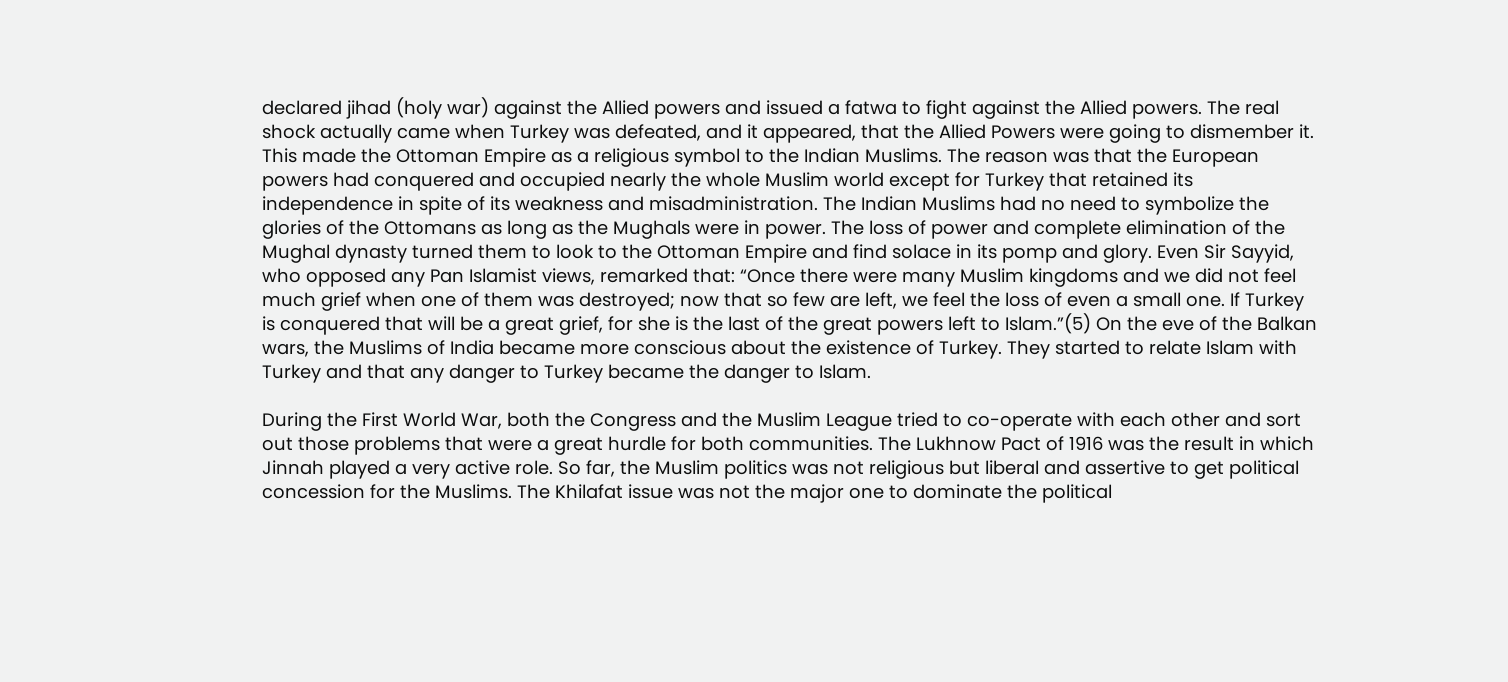declared jihad (holy war) against the Allied powers and issued a fatwa to fight against the Allied powers. The real shock actually came when Turkey was defeated, and it appeared, that the Allied Powers were going to dismember it. This made the Ottoman Empire as a religious symbol to the Indian Muslims. The reason was that the European powers had conquered and occupied nearly the whole Muslim world except for Turkey that retained its independence in spite of its weakness and misadministration. The Indian Muslims had no need to symbolize the glories of the Ottomans as long as the Mughals were in power. The loss of power and complete elimination of the Mughal dynasty turned them to look to the Ottoman Empire and find solace in its pomp and glory. Even Sir Sayyid, who opposed any Pan Islamist views, remarked that: “Once there were many Muslim kingdoms and we did not feel much grief when one of them was destroyed; now that so few are left, we feel the loss of even a small one. If Turkey is conquered that will be a great grief, for she is the last of the great powers left to Islam.”(5) On the eve of the Balkan wars, the Muslims of India became more conscious about the existence of Turkey. They started to relate Islam with Turkey and that any danger to Turkey became the danger to Islam.

During the First World War, both the Congress and the Muslim League tried to co-operate with each other and sort out those problems that were a great hurdle for both communities. The Lukhnow Pact of 1916 was the result in which Jinnah played a very active role. So far, the Muslim politics was not religious but liberal and assertive to get political concession for the Muslims. The Khilafat issue was not the major one to dominate the political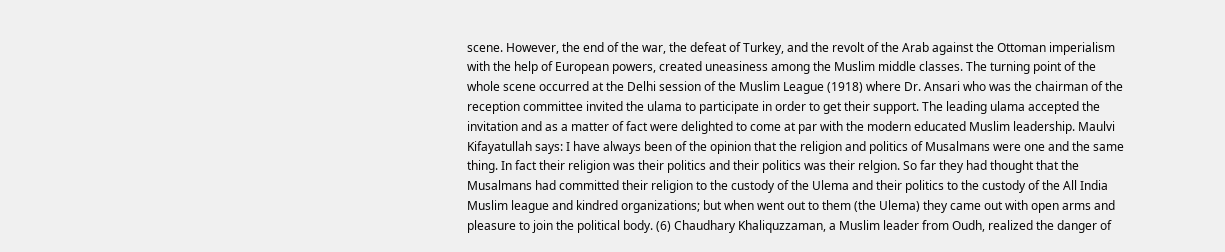scene. However, the end of the war, the defeat of Turkey, and the revolt of the Arab against the Ottoman imperialism with the help of European powers, created uneasiness among the Muslim middle classes. The turning point of the whole scene occurred at the Delhi session of the Muslim League (1918) where Dr. Ansari who was the chairman of the reception committee invited the ulama to participate in order to get their support. The leading ulama accepted the invitation and as a matter of fact were delighted to come at par with the modern educated Muslim leadership. Maulvi Kifayatullah says: I have always been of the opinion that the religion and politics of Musalmans were one and the same thing. In fact their religion was their politics and their politics was their relgion. So far they had thought that the Musalmans had committed their religion to the custody of the Ulema and their politics to the custody of the All India Muslim league and kindred organizations; but when went out to them (the Ulema) they came out with open arms and pleasure to join the political body. (6) Chaudhary Khaliquzzaman, a Muslim leader from Oudh, realized the danger of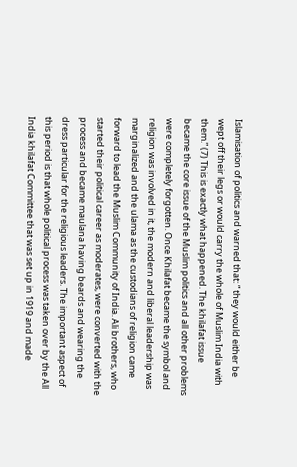Islamisation of politics and warned that: “ they would either be wept off their legs or would carry the whole of Muslim India with them.” (7) This is exactly what happened. The khilafat issue became the core issue of the Muslim politics and all other problems were completely forgotten. Once Khilafat became the symbol and religion was involved in it, the modern and liberal leadership was marginalized and the ulama as the custodians of religion came forward to lead the Muslim Community of India. Ali brothers, who started their political career as moderates, were converted with the process and became maulana having beards and wearing the dress particular for the religious leaders. The important aspect of this period is that whole political process was taken over by the All India khilafat Committee that was set up in 1919 and made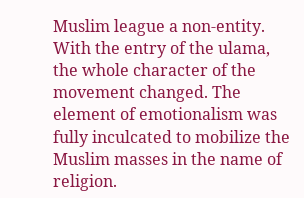Muslim league a non-entity. With the entry of the ulama, the whole character of the movement changed. The element of emotionalism was fully inculcated to mobilize the Muslim masses in the name of religion.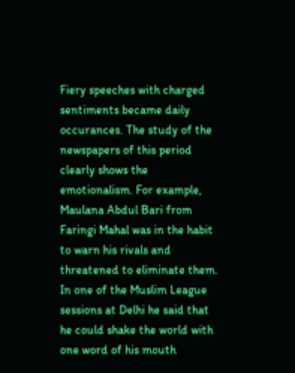Fiery speeches with charged sentiments became daily occurances. The study of the newspapers of this period clearly shows the emotionalism. For example, Maulana Abdul Bari from Faringi Mahal was in the habit to warn his rivals and threatened to eliminate them. In one of the Muslim League sessions at Delhi he said that he could shake the world with one word of his mouth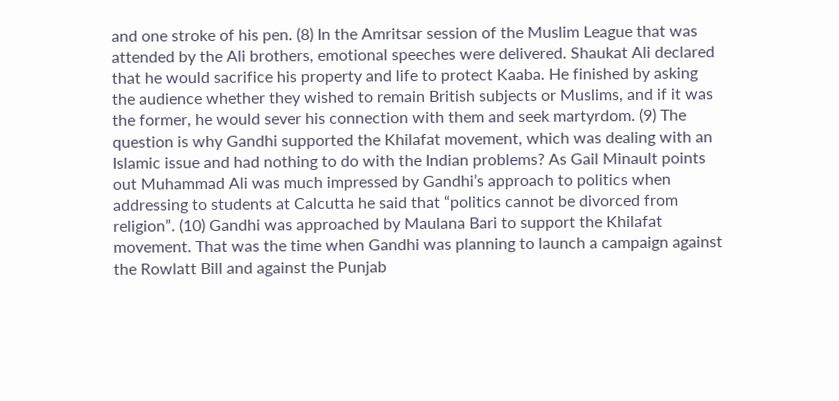and one stroke of his pen. (8) In the Amritsar session of the Muslim League that was attended by the Ali brothers, emotional speeches were delivered. Shaukat Ali declared that he would sacrifice his property and life to protect Kaaba. He finished by asking the audience whether they wished to remain British subjects or Muslims, and if it was the former, he would sever his connection with them and seek martyrdom. (9) The question is why Gandhi supported the Khilafat movement, which was dealing with an Islamic issue and had nothing to do with the Indian problems? As Gail Minault points out Muhammad Ali was much impressed by Gandhi’s approach to politics when addressing to students at Calcutta he said that “politics cannot be divorced from religion”. (10) Gandhi was approached by Maulana Bari to support the Khilafat movement. That was the time when Gandhi was planning to launch a campaign against the Rowlatt Bill and against the Punjab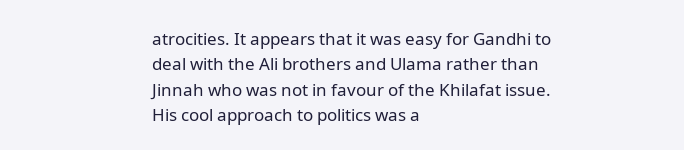atrocities. It appears that it was easy for Gandhi to deal with the Ali brothers and Ulama rather than Jinnah who was not in favour of the Khilafat issue. His cool approach to politics was a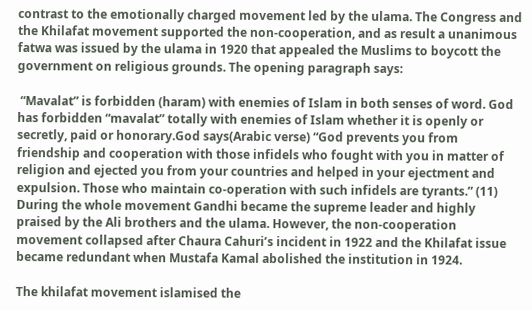contrast to the emotionally charged movement led by the ulama. The Congress and the Khilafat movement supported the non-cooperation, and as result a unanimous fatwa was issued by the ulama in 1920 that appealed the Muslims to boycott the government on religious grounds. The opening paragraph says:

 “Mavalat” is forbidden (haram) with enemies of Islam in both senses of word. God has forbidden “mavalat” totally with enemies of Islam whether it is openly or secretly, paid or honorary.God says(Arabic verse) “God prevents you from friendship and cooperation with those infidels who fought with you in matter of religion and ejected you from your countries and helped in your ejectment and expulsion. Those who maintain co-operation with such infidels are tyrants.” (11) During the whole movement Gandhi became the supreme leader and highly praised by the Ali brothers and the ulama. However, the non-cooperation movement collapsed after Chaura Cahuri’s incident in 1922 and the Khilafat issue became redundant when Mustafa Kamal abolished the institution in 1924.

The khilafat movement islamised the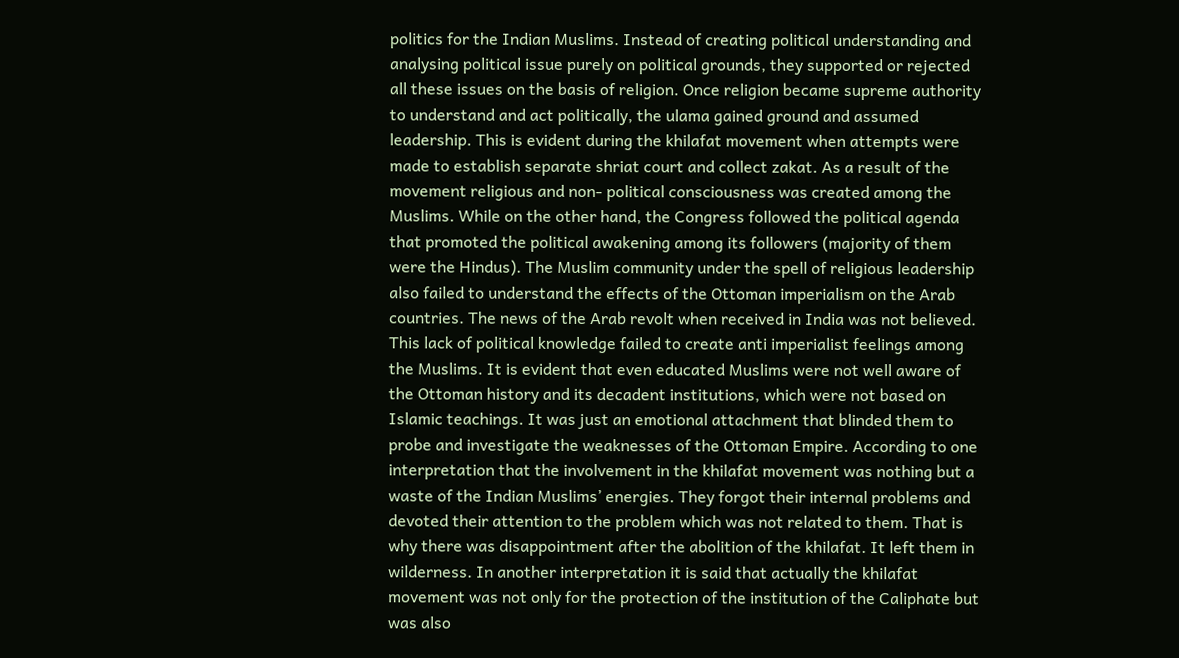politics for the Indian Muslims. Instead of creating political understanding and analysing political issue purely on political grounds, they supported or rejected all these issues on the basis of religion. Once religion became supreme authority to understand and act politically, the ulama gained ground and assumed leadership. This is evident during the khilafat movement when attempts were made to establish separate shriat court and collect zakat. As a result of the movement religious and non- political consciousness was created among the Muslims. While on the other hand, the Congress followed the political agenda that promoted the political awakening among its followers (majority of them were the Hindus). The Muslim community under the spell of religious leadership also failed to understand the effects of the Ottoman imperialism on the Arab countries. The news of the Arab revolt when received in India was not believed. This lack of political knowledge failed to create anti imperialist feelings among the Muslims. It is evident that even educated Muslims were not well aware of the Ottoman history and its decadent institutions, which were not based on Islamic teachings. It was just an emotional attachment that blinded them to probe and investigate the weaknesses of the Ottoman Empire. According to one interpretation that the involvement in the khilafat movement was nothing but a waste of the Indian Muslims’ energies. They forgot their internal problems and devoted their attention to the problem which was not related to them. That is why there was disappointment after the abolition of the khilafat. It left them in wilderness. In another interpretation it is said that actually the khilafat movement was not only for the protection of the institution of the Caliphate but was also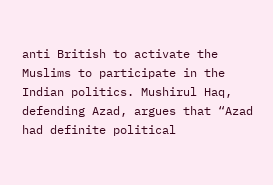anti British to activate the Muslims to participate in the Indian politics. Mushirul Haq, defending Azad, argues that “Azad had definite political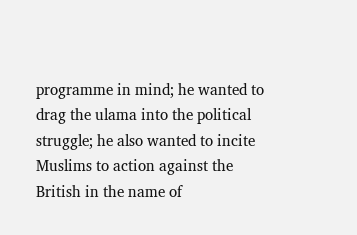programme in mind; he wanted to drag the ulama into the political struggle; he also wanted to incite Muslims to action against the British in the name of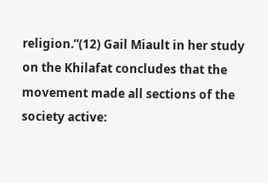religion.”(12) Gail Miault in her study on the Khilafat concludes that the movement made all sections of the society active: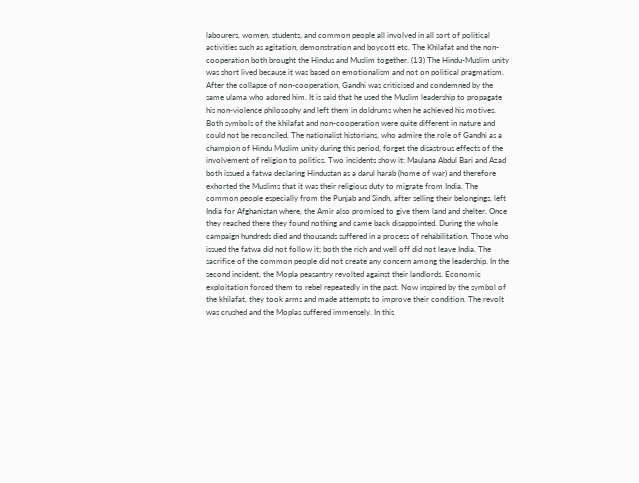labourers, women, students, and common people all involved in all sort of political activities such as agitation, demonstration and boycott etc. The Khilafat and the non-cooperation both brought the Hindus and Muslim together. (13) The Hindu-Muslim unity was short lived because it was based on emotionalism and not on political pragmatism. After the collapse of non-cooperation, Gandhi was criticised and condemned by the same ulama who adored him. It is said that he used the Muslim leadership to propagate his non-violence philosophy and left them in doldrums when he achieved his motives. Both symbols of the khilafat and non-cooperation were quite different in nature and could not be reconciled. The nationalist historians, who admire the role of Gandhi as a champion of Hindu Muslim unity during this period, forget the disastrous effects of the involvement of religion to politics. Two incidents show it: Maulana Abdul Bari and Azad both issued a fatwa declaring Hindustan as a darul harab (home of war) and therefore exhorted the Muslims that it was their religious duty to migrate from India. The common people especially from the Punjab and Sindh, after selling their belongings, left India for Afghanistan where, the Amir also promised to give them land and shelter. Once they reached there they found nothing and came back disappointed. During the whole campaign hundreds died and thousands suffered in a process of rehabilitation. Those who issued the fatwa did not follow it; both the rich and well off did not leave India. The sacrifice of the common people did not create any concern among the leadership. In the second incident, the Mopla peasantry revolted against their landlords. Economic exploitation forced them to rebel repeatedly in the past. Now inspired by the symbol of the khilafat, they took arms and made attempts to improve their condition. The revolt was crushed and the Moplas suffered immensely. In this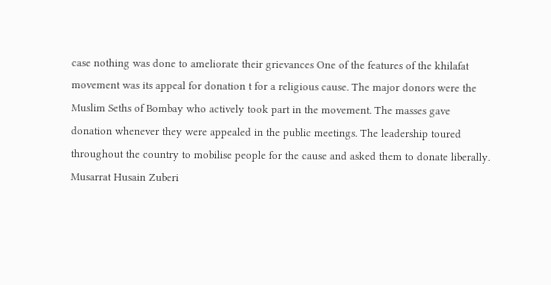case nothing was done to ameliorate their grievances One of the features of the khilafat movement was its appeal for donation t for a religious cause. The major donors were the Muslim Seths of Bombay who actively took part in the movement. The masses gave donation whenever they were appealed in the public meetings. The leadership toured throughout the country to mobilise people for the cause and asked them to donate liberally. Musarrat Husain Zuberi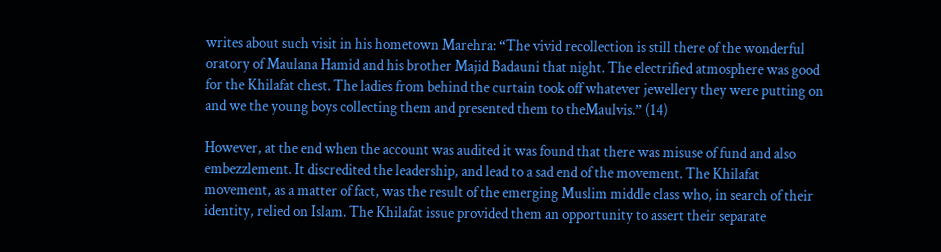writes about such visit in his hometown Marehra: “The vivid recollection is still there of the wonderful oratory of Maulana Hamid and his brother Majid Badauni that night. The electrified atmosphere was good for the Khilafat chest. The ladies from behind the curtain took off whatever jewellery they were putting on and we the young boys collecting them and presented them to theMaulvis.” (14)

However, at the end when the account was audited it was found that there was misuse of fund and also embezzlement. It discredited the leadership, and lead to a sad end of the movement. The Khilafat movement, as a matter of fact, was the result of the emerging Muslim middle class who, in search of their identity, relied on Islam. The Khilafat issue provided them an opportunity to assert their separate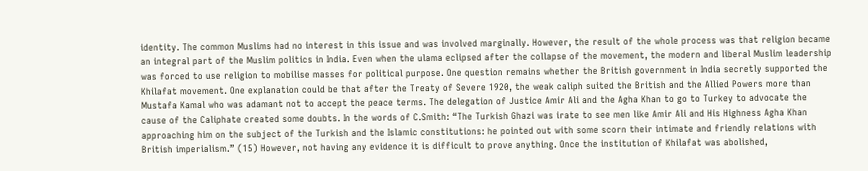identity. The common Muslims had no interest in this issue and was involved marginally. However, the result of the whole process was that religion became an integral part of the Muslim politics in India. Even when the ulama eclipsed after the collapse of the movement, the modern and liberal Muslim leadership was forced to use religion to mobilise masses for political purpose. One question remains whether the British government in India secretly supported the Khilafat movement. One explanation could be that after the Treaty of Severe 1920, the weak caliph suited the British and the Allied Powers more than Mustafa Kamal who was adamant not to accept the peace terms. The delegation of Justice Amir Ali and the Agha Khan to go to Turkey to advocate the cause of the Caliphate created some doubts. In the words of C.Smith: “The Turkish Ghazi was irate to see men like Amir Ali and His Highness Agha Khan approaching him on the subject of the Turkish and the Islamic constitutions: he pointed out with some scorn their intimate and friendly relations with British imperialism.” (15) However, not having any evidence it is difficult to prove anything. Once the institution of Khilafat was abolished,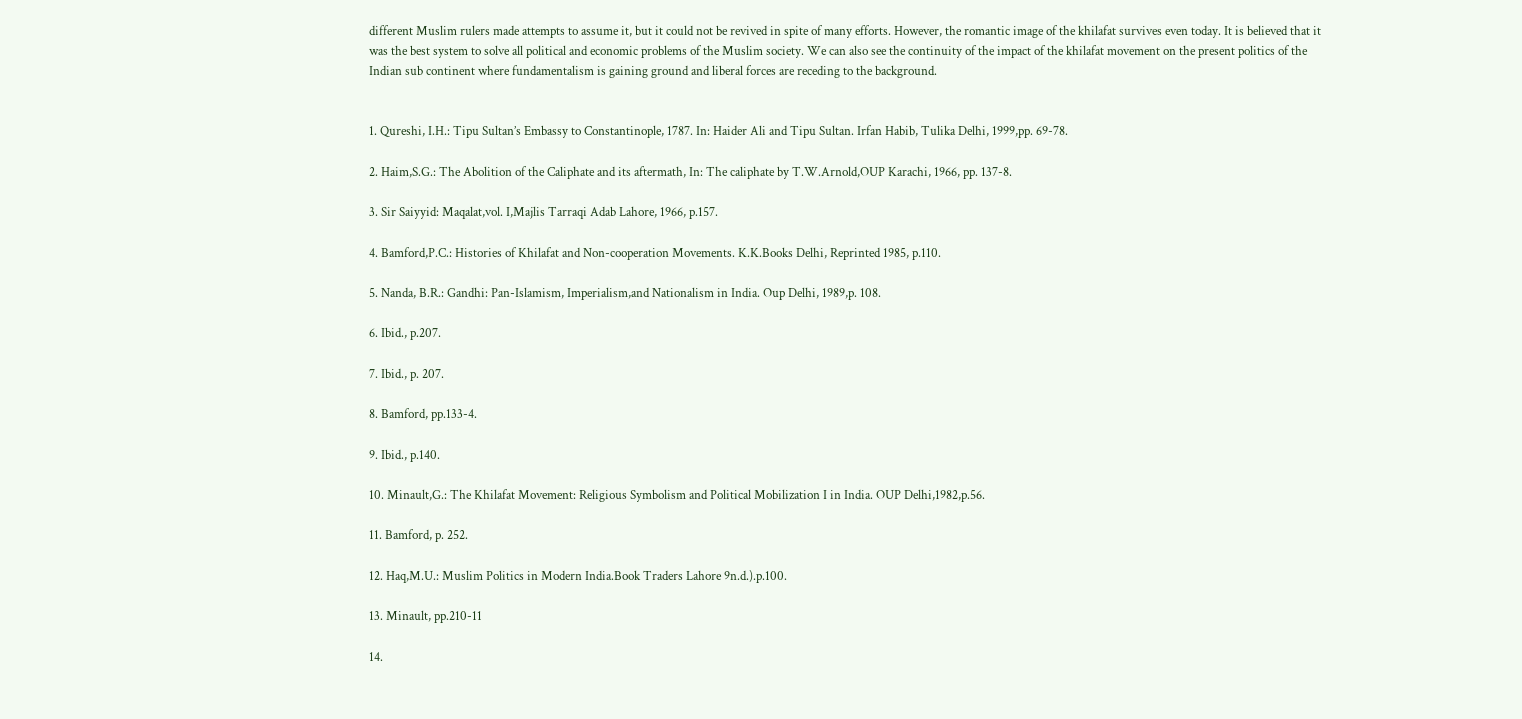different Muslim rulers made attempts to assume it, but it could not be revived in spite of many efforts. However, the romantic image of the khilafat survives even today. It is believed that it was the best system to solve all political and economic problems of the Muslim society. We can also see the continuity of the impact of the khilafat movement on the present politics of the Indian sub continent where fundamentalism is gaining ground and liberal forces are receding to the background.


1. Qureshi, I.H.: Tipu Sultan’s Embassy to Constantinople, 1787. In: Haider Ali and Tipu Sultan. Irfan Habib, Tulika Delhi, 1999,pp. 69-78.

2. Haim,S.G.: The Abolition of the Caliphate and its aftermath, In: The caliphate by T.W.Arnold,OUP Karachi, 1966, pp. 137-8.

3. Sir Saiyyid: Maqalat,vol. I,Majlis Tarraqi Adab Lahore, 1966, p.157.

4. Bamford,P.C.: Histories of Khilafat and Non-cooperation Movements. K.K.Books Delhi, Reprinted 1985, p.110.

5. Nanda, B.R.: Gandhi: Pan-Islamism, Imperialism,and Nationalism in India. Oup Delhi, 1989,p. 108.

6. Ibid., p.207.

7. Ibid., p. 207.

8. Bamford, pp.133-4.

9. Ibid., p.140.

10. Minault,G.: The Khilafat Movement: Religious Symbolism and Political Mobilization I in India. OUP Delhi,1982,p.56.

11. Bamford, p. 252.

12. Haq,M.U.: Muslim Politics in Modern India.Book Traders Lahore 9n.d.).p.100.

13. Minault, pp.210-11

14.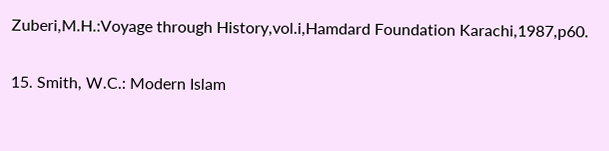Zuberi,M.H.:Voyage through History,vol.i,Hamdard Foundation Karachi,1987,p60.

15. Smith, W.C.: Modern Islam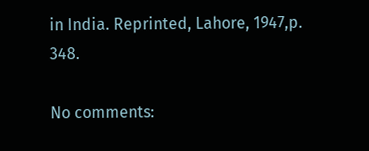in India. Reprinted, Lahore, 1947,p. 348.

No comments: